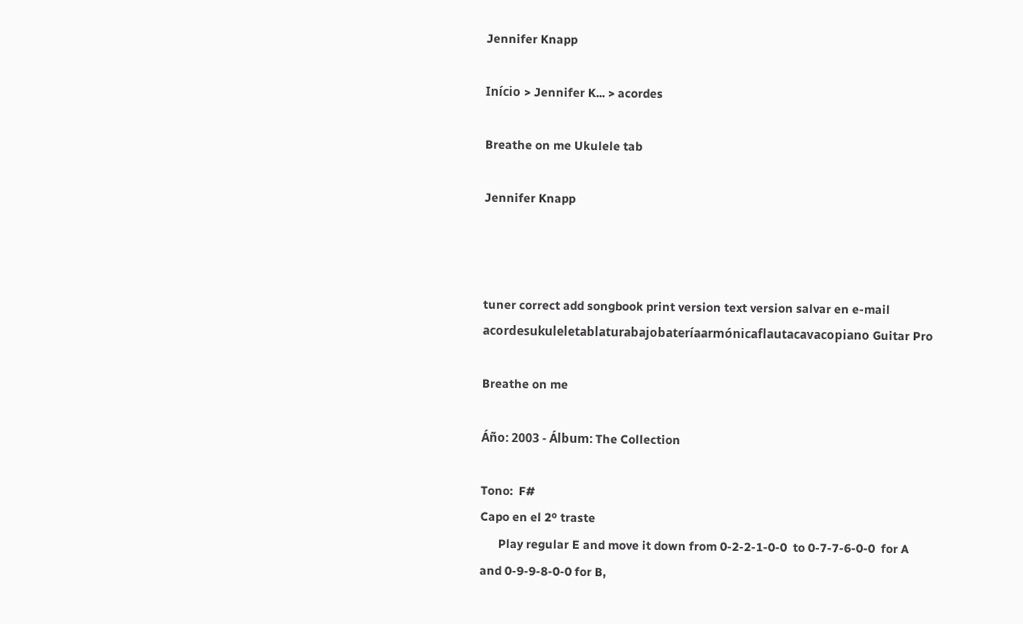Jennifer Knapp

Início > Jennifer K... > acordes

Breathe on me Ukulele tab

Jennifer Knapp



tuner correct add songbook print version text version salvar en e-mail
acordesukuleletablaturabajobateríaarmónicaflautacavacopiano Guitar Pro

Breathe on me

Áño: 2003 - Álbum: The Collection

Tono:  F#
Capo en el 2º traste
      Play regular E and move it down from 0-2-2-1-0-0  to 0-7-7-6-0-0  for A and 0-9-9-8-0-0 for B,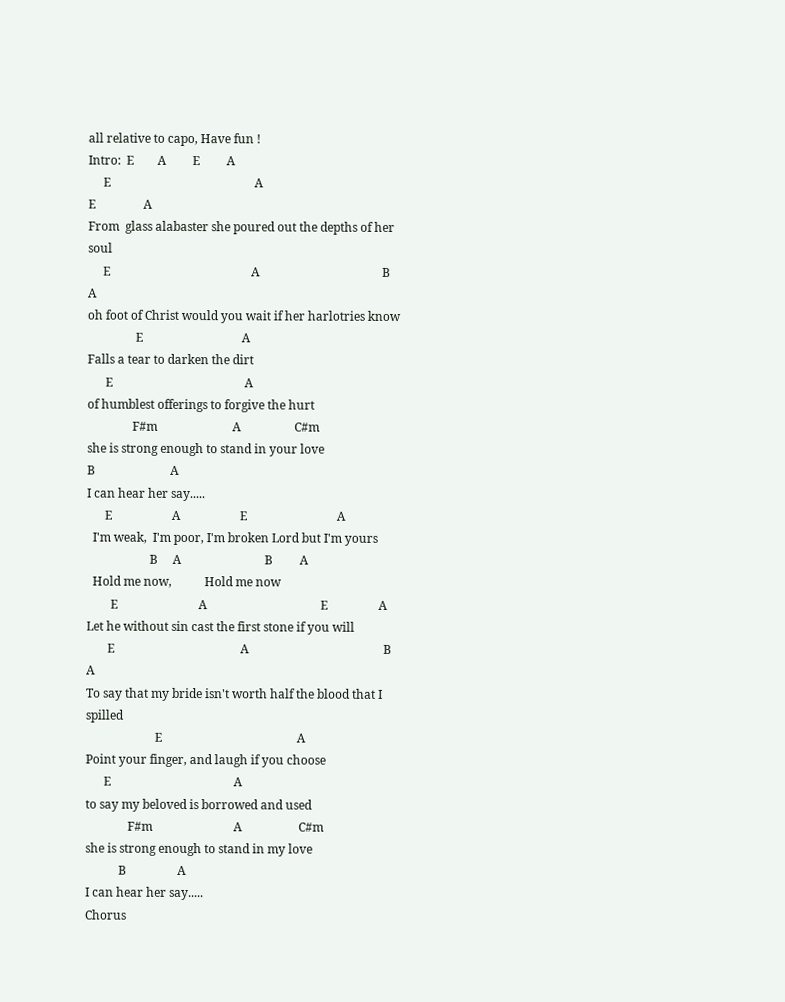all relative to capo, Have fun !
Intro:  E        A         E         A
     E                                                A                                                   E                A
From  glass alabaster she poured out the depths of her soul
     E                                               A                                         B            A
oh foot of Christ would you wait if her harlotries know
                E                                 A
Falls a tear to darken the dirt
      E                                            A
of humblest offerings to forgive the hurt
               F#m                         A                  C#m
she is strong enough to stand in your love
B                         A
I can hear her say.....
      E                    A                    E                              A
  I'm weak,  I'm poor, I'm broken Lord but I'm yours
                     B     A                            B         A
  Hold me now,           Hold me now
        E                           A                                      E                 A
Let he without sin cast the first stone if you will
       E                                          A                                             B             A
To say that my bride isn't worth half the blood that I spilled
                       E                                             A
Point your finger, and laugh if you choose
      E                                         A
to say my beloved is borrowed and used
              F#m                           A                   C#m
she is strong enough to stand in my love
           B                 A
I can hear her say.....
Chorus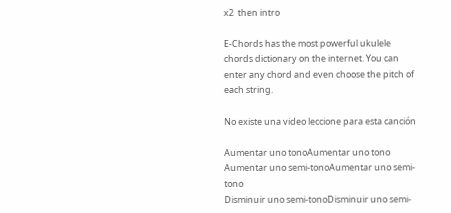x2  then intro

E-Chords has the most powerful ukulele chords dictionary on the internet. You can enter any chord and even choose the pitch of each string.

No existe una video leccione para esta canción

Aumentar uno tonoAumentar uno tono
Aumentar uno semi-tonoAumentar uno semi-tono
Disminuir uno semi-tonoDisminuir uno semi-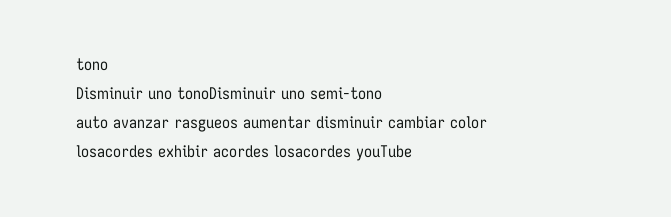tono
Disminuir uno tonoDisminuir uno semi-tono
auto avanzar rasgueos aumentar disminuir cambiar color
losacordes exhibir acordes losacordes youTube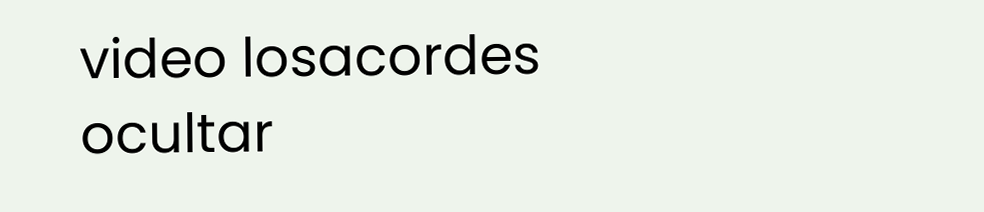video losacordes ocultar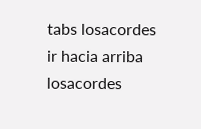tabs losacordes ir hacia arriba losacordes